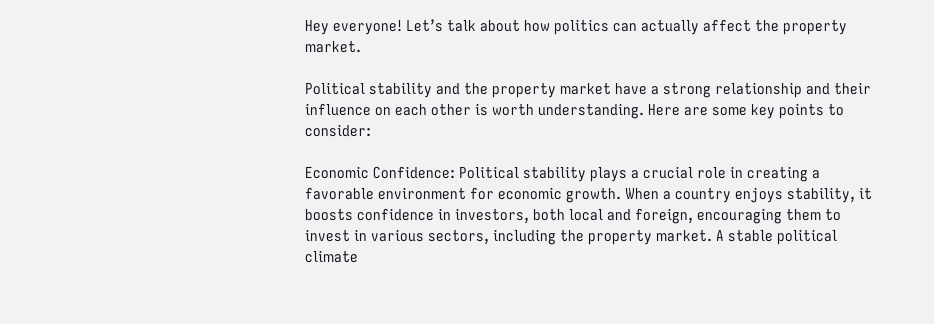Hey everyone! Let’s talk about how politics can actually affect the property market.

Political stability and the property market have a strong relationship and their influence on each other is worth understanding. Here are some key points to consider:

Economic Confidence: Political stability plays a crucial role in creating a favorable environment for economic growth. When a country enjoys stability, it boosts confidence in investors, both local and foreign, encouraging them to invest in various sectors, including the property market. A stable political climate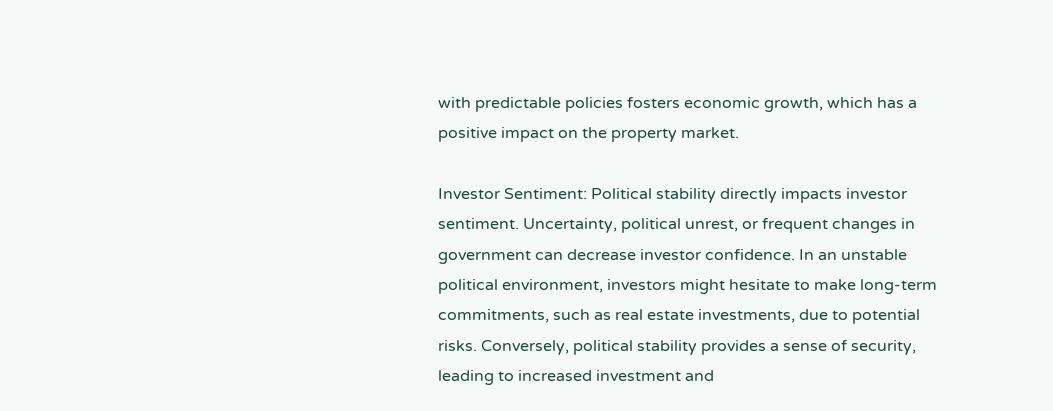with predictable policies fosters economic growth, which has a positive impact on the property market.

Investor Sentiment: Political stability directly impacts investor sentiment. Uncertainty, political unrest, or frequent changes in government can decrease investor confidence. In an unstable political environment, investors might hesitate to make long-term commitments, such as real estate investments, due to potential risks. Conversely, political stability provides a sense of security, leading to increased investment and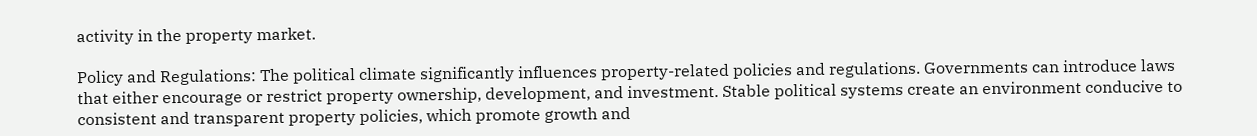activity in the property market.

Policy and Regulations: The political climate significantly influences property-related policies and regulations. Governments can introduce laws that either encourage or restrict property ownership, development, and investment. Stable political systems create an environment conducive to consistent and transparent property policies, which promote growth and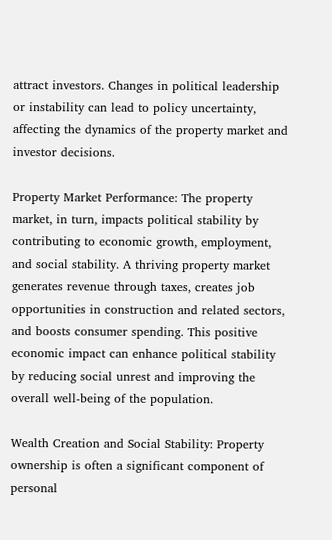attract investors. Changes in political leadership or instability can lead to policy uncertainty, affecting the dynamics of the property market and investor decisions.

Property Market Performance: The property market, in turn, impacts political stability by contributing to economic growth, employment, and social stability. A thriving property market generates revenue through taxes, creates job opportunities in construction and related sectors, and boosts consumer spending. This positive economic impact can enhance political stability by reducing social unrest and improving the overall well-being of the population.

Wealth Creation and Social Stability: Property ownership is often a significant component of personal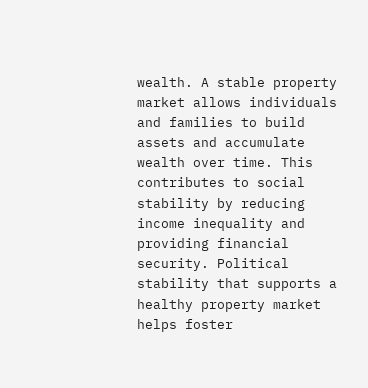wealth. A stable property market allows individuals and families to build assets and accumulate wealth over time. This contributes to social stability by reducing income inequality and providing financial security. Political stability that supports a healthy property market helps foster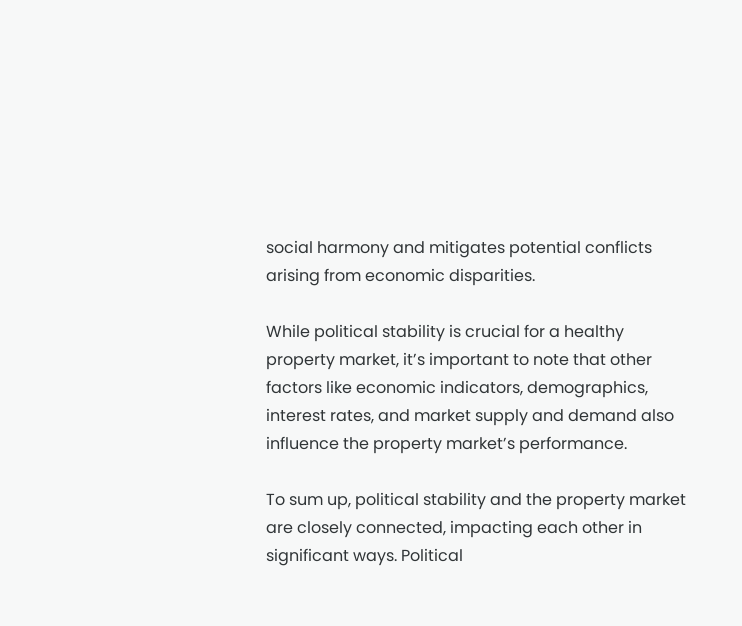social harmony and mitigates potential conflicts arising from economic disparities.

While political stability is crucial for a healthy property market, it’s important to note that other factors like economic indicators, demographics, interest rates, and market supply and demand also influence the property market’s performance.

To sum up, political stability and the property market are closely connected, impacting each other in significant ways. Political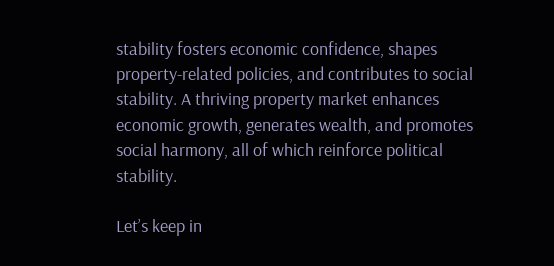stability fosters economic confidence, shapes property-related policies, and contributes to social stability. A thriving property market enhances economic growth, generates wealth, and promotes social harmony, all of which reinforce political stability.

Let’s keep in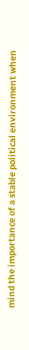mind the importance of a stable political environment when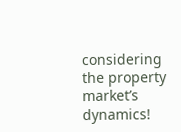considering the property market’s dynamics!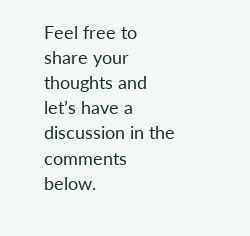Feel free to share your thoughts and let’s have a discussion in the comments below.